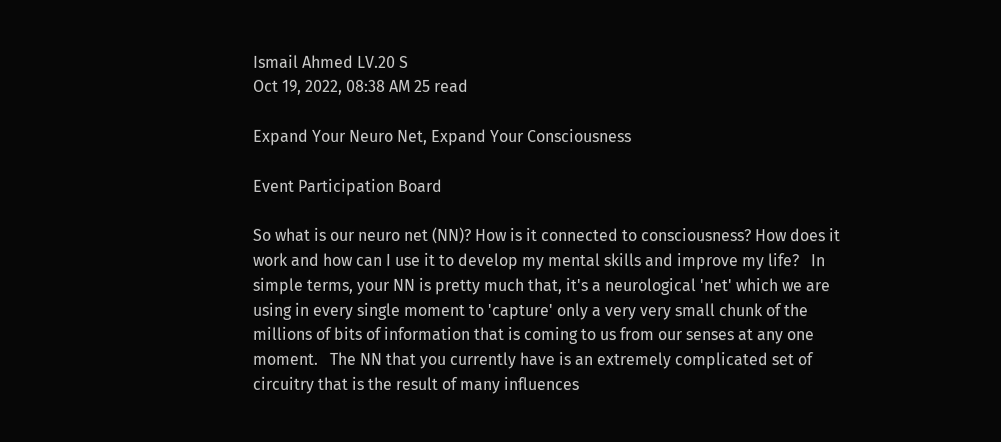Ismail Ahmed LV.20 S
Oct 19, 2022, 08:38 AM 25 read

Expand Your Neuro Net, Expand Your Consciousness

Event Participation Board

So what is our neuro net (NN)? How is it connected to consciousness? How does it work and how can I use it to develop my mental skills and improve my life?   In simple terms, your NN is pretty much that, it's a neurological 'net' which we are using in every single moment to 'capture' only a very very small chunk of the millions of bits of information that is coming to us from our senses at any one moment.   The NN that you currently have is an extremely complicated set of circuitry that is the result of many influences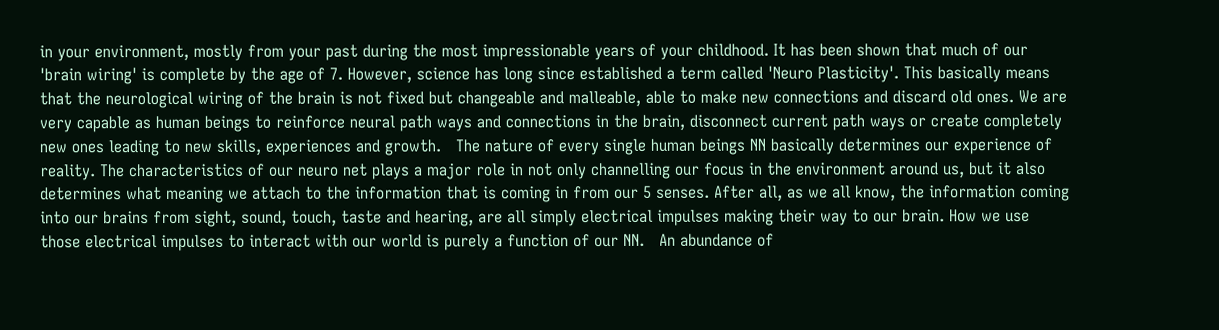in your environment, mostly from your past during the most impressionable years of your childhood. It has been shown that much of our 'brain wiring' is complete by the age of 7. However, science has long since established a term called 'Neuro Plasticity'. This basically means that the neurological wiring of the brain is not fixed but changeable and malleable, able to make new connections and discard old ones. We are very capable as human beings to reinforce neural path ways and connections in the brain, disconnect current path ways or create completely new ones leading to new skills, experiences and growth.   The nature of every single human beings NN basically determines our experience of reality. The characteristics of our neuro net plays a major role in not only channelling our focus in the environment around us, but it also determines what meaning we attach to the information that is coming in from our 5 senses. After all, as we all know, the information coming into our brains from sight, sound, touch, taste and hearing, are all simply electrical impulses making their way to our brain. How we use those electrical impulses to interact with our world is purely a function of our NN.   An abundance of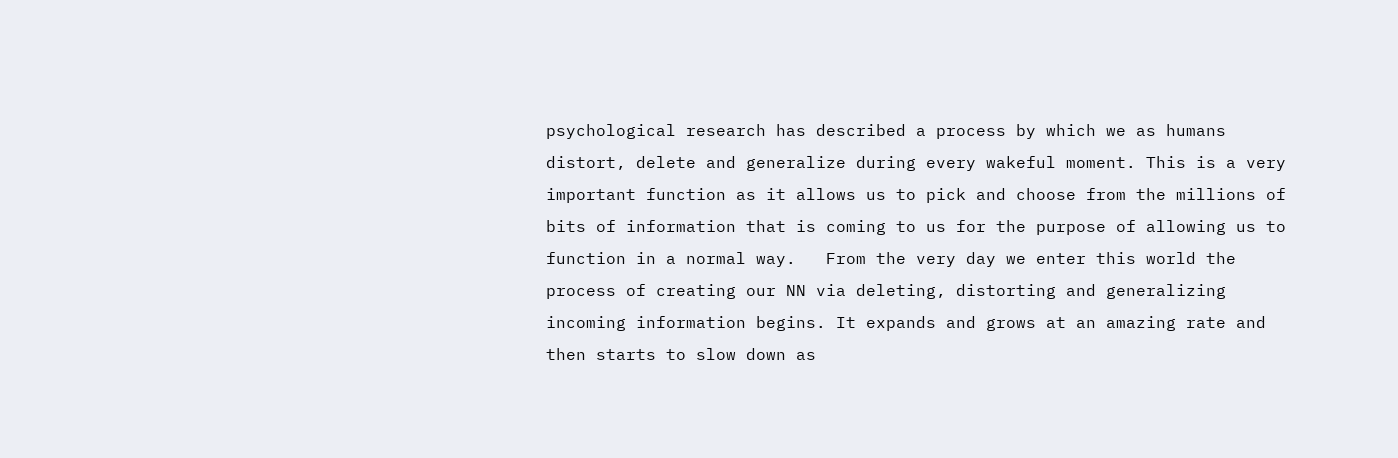psychological research has described a process by which we as humans distort, delete and generalize during every wakeful moment. This is a very important function as it allows us to pick and choose from the millions of bits of information that is coming to us for the purpose of allowing us to function in a normal way.   From the very day we enter this world the process of creating our NN via deleting, distorting and generalizing incoming information begins. It expands and grows at an amazing rate and then starts to slow down as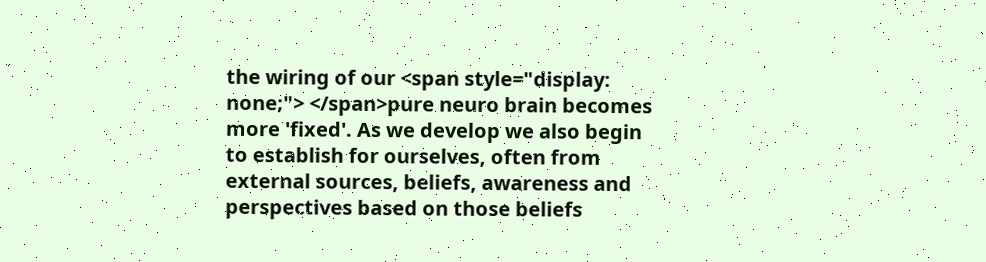the wiring of our <span style="display: none;"> </span>pure neuro brain becomes more 'fixed'. As we develop we also begin to establish for ourselves, often from external sources, beliefs, awareness and perspectives based on those beliefs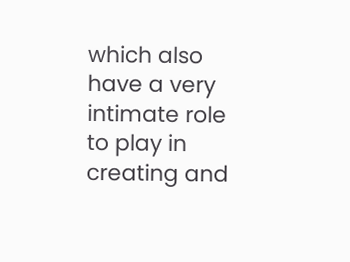which also have a very intimate role to play in creating and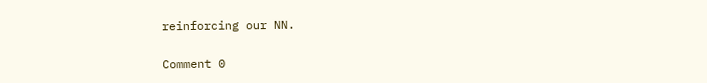reinforcing our NN.

Comment 0